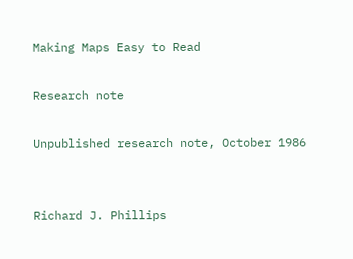Making Maps Easy to Read

Research note

Unpublished research note, October 1986


Richard J. Phillips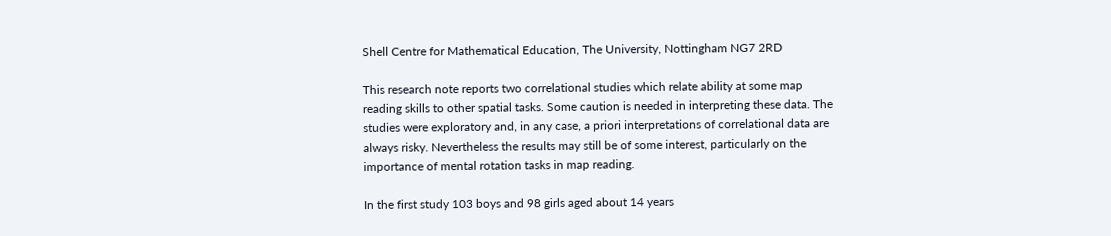Shell Centre for Mathematical Education, The University, Nottingham NG7 2RD

This research note reports two correlational studies which relate ability at some map reading skills to other spatial tasks. Some caution is needed in interpreting these data. The studies were exploratory and, in any case, a priori interpretations of correlational data are always risky. Nevertheless the results may still be of some interest, particularly on the importance of mental rotation tasks in map reading.

In the first study 103 boys and 98 girls aged about 14 years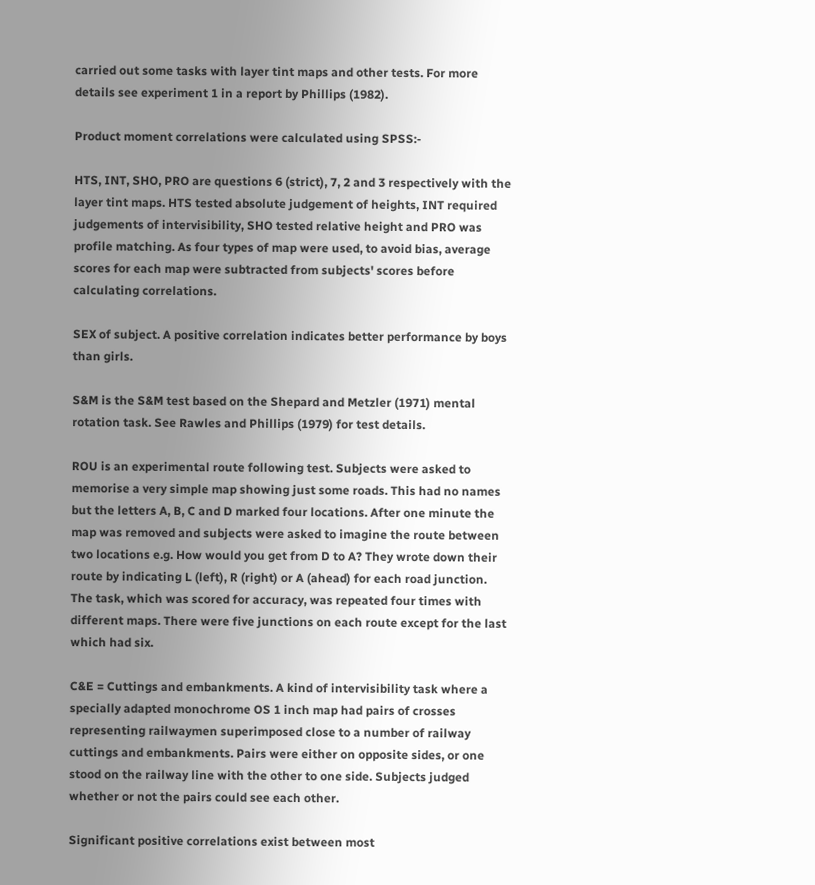carried out some tasks with layer tint maps and other tests. For more details see experiment 1 in a report by Phillips (1982).

Product moment correlations were calculated using SPSS:-

HTS, INT, SHO, PRO are questions 6 (strict), 7, 2 and 3 respectively with the layer tint maps. HTS tested absolute judgement of heights, INT required judgements of intervisibility, SHO tested relative height and PRO was profile matching. As four types of map were used, to avoid bias, average scores for each map were subtracted from subjects' scores before calculating correlations.

SEX of subject. A positive correlation indicates better performance by boys than girls.

S&M is the S&M test based on the Shepard and Metzler (1971) mental rotation task. See Rawles and Phillips (1979) for test details.

ROU is an experimental route following test. Subjects were asked to memorise a very simple map showing just some roads. This had no names but the letters A, B, C and D marked four locations. After one minute the map was removed and subjects were asked to imagine the route between two locations e.g. How would you get from D to A? They wrote down their route by indicating L (left), R (right) or A (ahead) for each road junction. The task, which was scored for accuracy, was repeated four times with different maps. There were five junctions on each route except for the last which had six.

C&E = Cuttings and embankments. A kind of intervisibility task where a specially adapted monochrome OS 1 inch map had pairs of crosses representing railwaymen superimposed close to a number of railway cuttings and embankments. Pairs were either on opposite sides, or one stood on the railway line with the other to one side. Subjects judged whether or not the pairs could see each other.

Significant positive correlations exist between most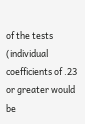of the tests (individual coefficients of .23 or greater would be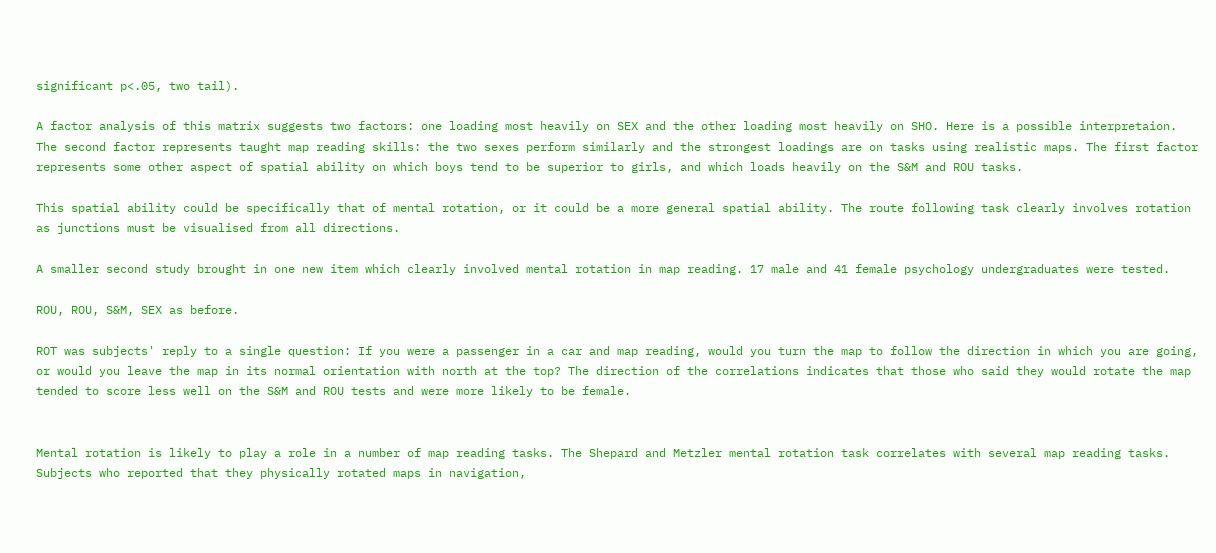significant p<.05, two tail).

A factor analysis of this matrix suggests two factors: one loading most heavily on SEX and the other loading most heavily on SHO. Here is a possible interpretaion. The second factor represents taught map reading skills: the two sexes perform similarly and the strongest loadings are on tasks using realistic maps. The first factor represents some other aspect of spatial ability on which boys tend to be superior to girls, and which loads heavily on the S&M and ROU tasks.

This spatial ability could be specifically that of mental rotation, or it could be a more general spatial ability. The route following task clearly involves rotation as junctions must be visualised from all directions.

A smaller second study brought in one new item which clearly involved mental rotation in map reading. 17 male and 41 female psychology undergraduates were tested.

ROU, ROU, S&M, SEX as before.

ROT was subjects' reply to a single question: If you were a passenger in a car and map reading, would you turn the map to follow the direction in which you are going, or would you leave the map in its normal orientation with north at the top? The direction of the correlations indicates that those who said they would rotate the map tended to score less well on the S&M and ROU tests and were more likely to be female.


Mental rotation is likely to play a role in a number of map reading tasks. The Shepard and Metzler mental rotation task correlates with several map reading tasks. Subjects who reported that they physically rotated maps in navigation,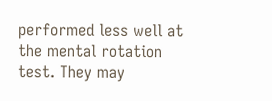performed less well at the mental rotation test. They may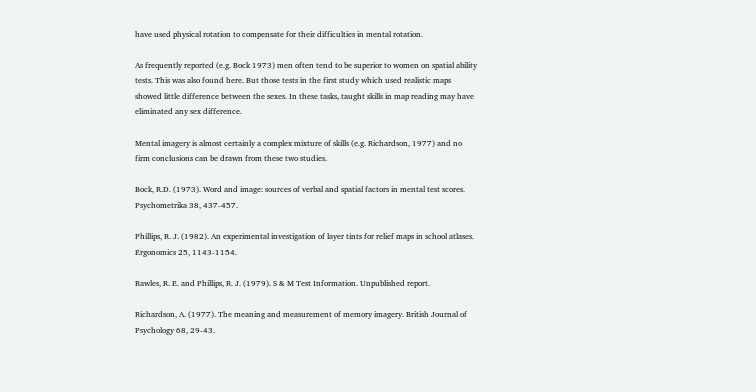have used physical rotation to compensate for their difficulties in mental rotation.

As frequently reported (e.g. Bock 1973) men often tend to be superior to women on spatial ability tests. This was also found here. But those tests in the first study which used realistic maps showed little difference between the sexes. In these tasks, taught skills in map reading may have eliminated any sex difference.

Mental imagery is almost certainly a complex mixture of skills (e.g. Richardson, 1977) and no firm conclusions can be drawn from these two studies.

Bock, R.D. (1973). Word and image: sources of verbal and spatial factors in mental test scores. Psychometrika 38, 437-457.

Phillips, R. J. (1982). An experimental investigation of layer tints for relief maps in school atlases. Ergonomics 25, 1143-1154.

Rawles, R. E. and Phillips, R. J. (1979). S & M Test Information. Unpublished report.

Richardson, A. (1977). The meaning and measurement of memory imagery. British Journal of Psychology 68, 29-43.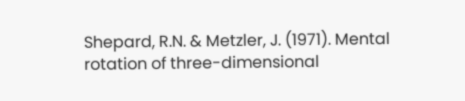Shepard, R.N. & Metzler, J. (1971). Mental rotation of three-dimensional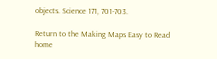objects. Science 171, 701-703.

Return to the Making Maps Easy to Read home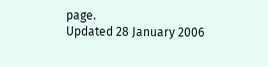page.
Updated 28 January 2006